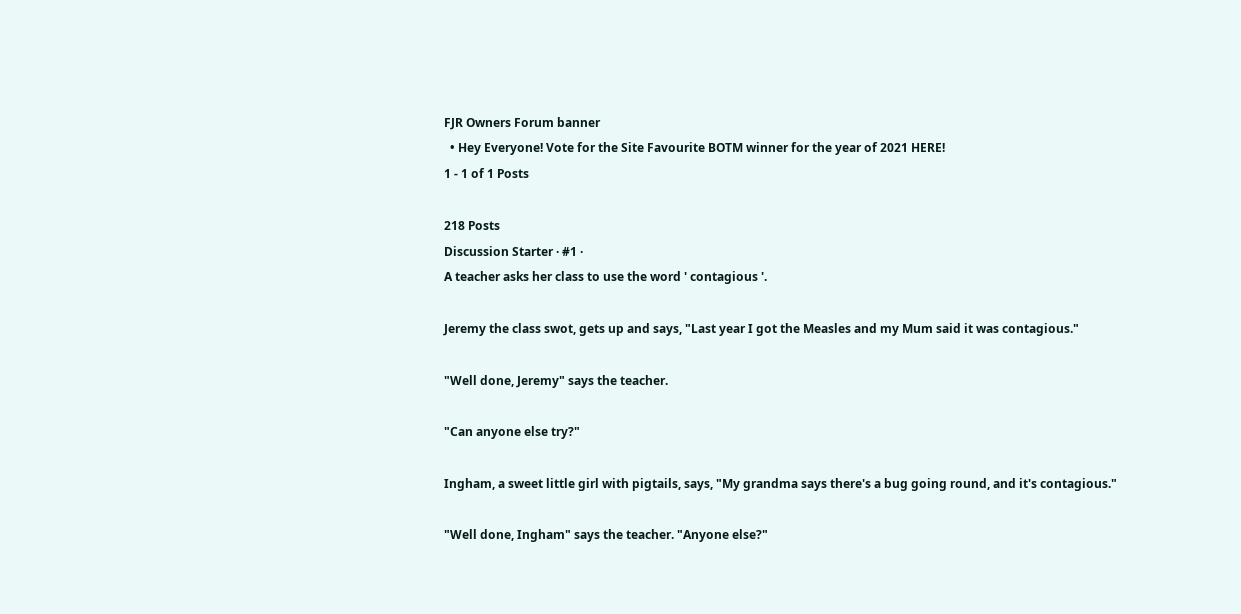FJR Owners Forum banner
  • Hey Everyone! Vote for the Site Favourite BOTM winner for the year of 2021 HERE!
1 - 1 of 1 Posts

218 Posts
Discussion Starter · #1 ·
A teacher asks her class to use the word ' contagious '.

Jeremy the class swot, gets up and says, "Last year I got the Measles and my Mum said it was contagious."

"Well done, Jeremy" says the teacher.

"Can anyone else try?"

Ingham, a sweet little girl with pigtails, says, "My grandma says there's a bug going round, and it's contagious."

"Well done, Ingham" says the teacher. "Anyone else?"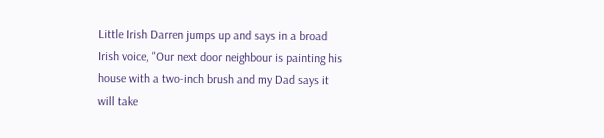Little Irish Darren jumps up and says in a broad Irish voice, "Our next door neighbour is painting his house with a two-inch brush and my Dad says it will take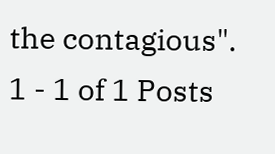the contagious".
1 - 1 of 1 Posts